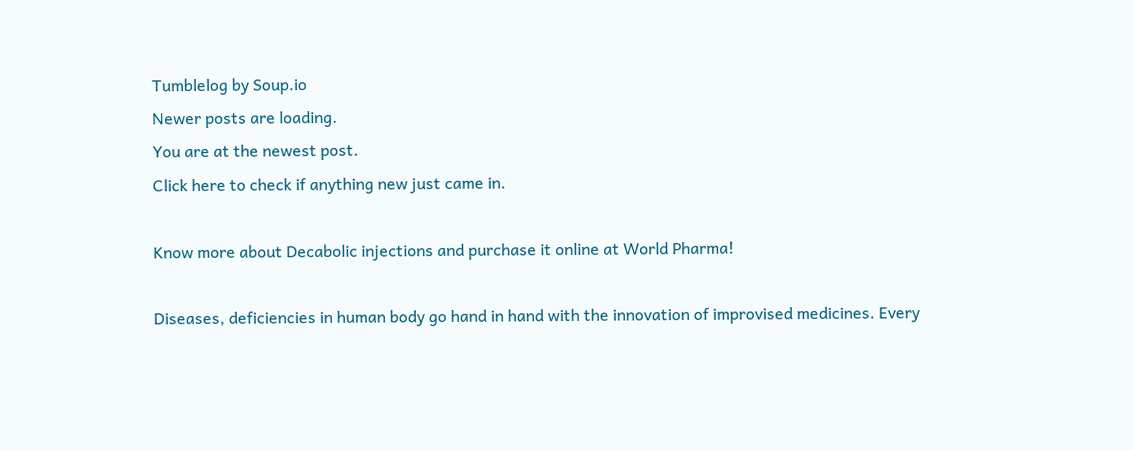Tumblelog by Soup.io
Newer posts are loading.
You are at the newest post.
Click here to check if anything new just came in.

Know more about Decabolic injections and purchase it online at World Pharma!

Diseases, deficiencies in human body go hand in hand with the innovation of improvised medicines. Every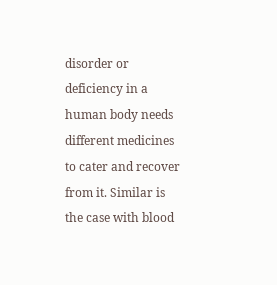disorder or deficiency in a human body needs different medicines to cater and recover from it. Similar is the case with blood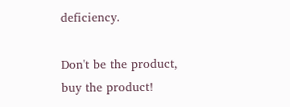deficiency.

Don't be the product, buy the product!